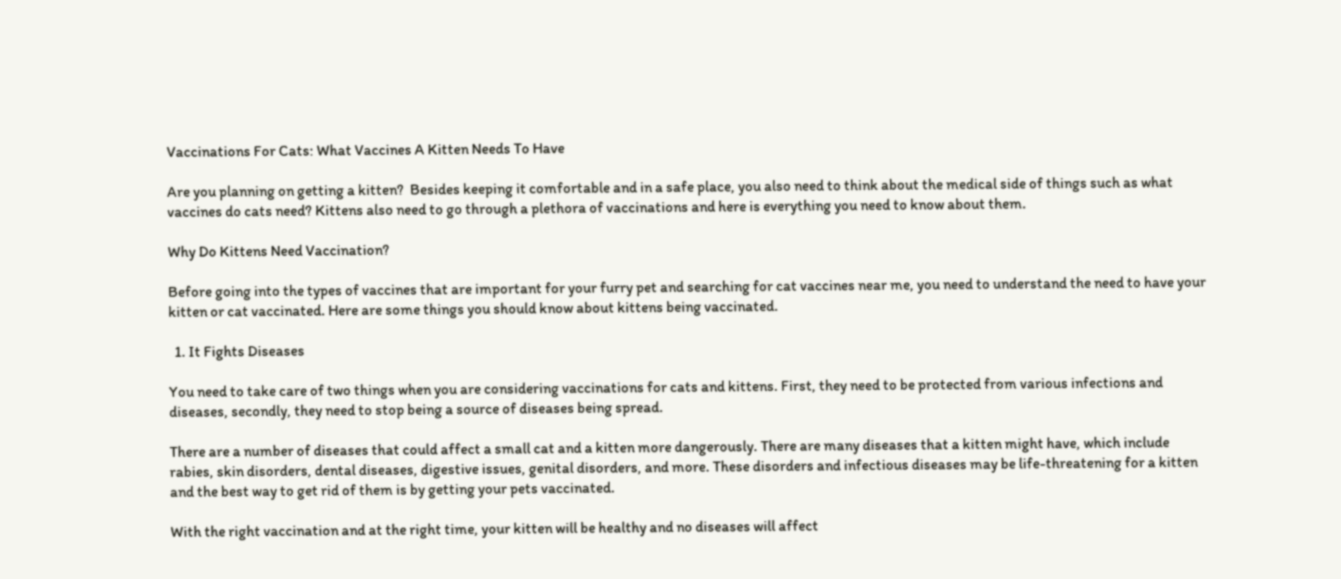Vaccinations For Cats: What Vaccines A Kitten Needs To Have

Are you planning on getting a kitten?  Besides keeping it comfortable and in a safe place, you also need to think about the medical side of things such as what vaccines do cats need? Kittens also need to go through a plethora of vaccinations and here is everything you need to know about them.

Why Do Kittens Need Vaccination?

Before going into the types of vaccines that are important for your furry pet and searching for cat vaccines near me, you need to understand the need to have your kitten or cat vaccinated. Here are some things you should know about kittens being vaccinated.

  1. It Fights Diseases

You need to take care of two things when you are considering vaccinations for cats and kittens. First, they need to be protected from various infections and diseases, secondly, they need to stop being a source of diseases being spread.

There are a number of diseases that could affect a small cat and a kitten more dangerously. There are many diseases that a kitten might have, which include rabies, skin disorders, dental diseases, digestive issues, genital disorders, and more. These disorders and infectious diseases may be life-threatening for a kitten and the best way to get rid of them is by getting your pets vaccinated.

With the right vaccination and at the right time, your kitten will be healthy and no diseases will affect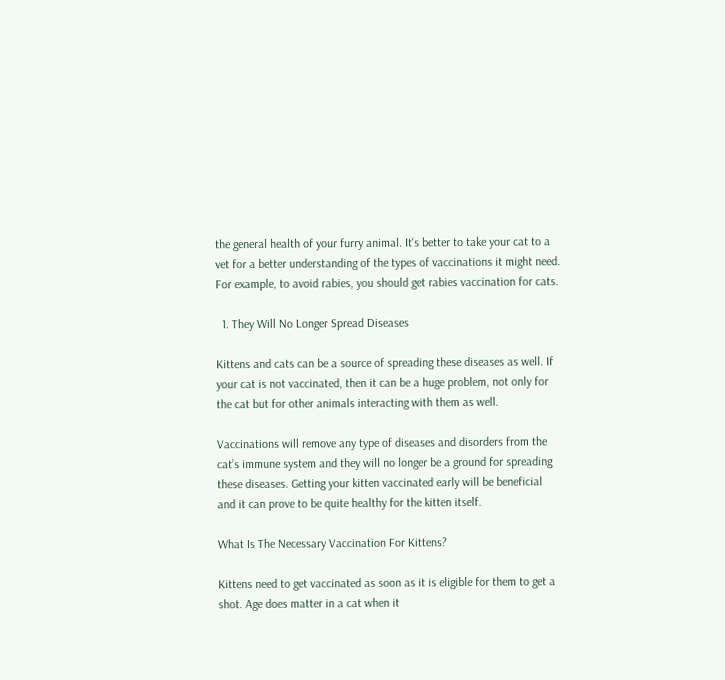the general health of your furry animal. It's better to take your cat to a vet for a better understanding of the types of vaccinations it might need. For example, to avoid rabies, you should get rabies vaccination for cats.

  1. They Will No Longer Spread Diseases

Kittens and cats can be a source of spreading these diseases as well. If your cat is not vaccinated, then it can be a huge problem, not only for the cat but for other animals interacting with them as well.

Vaccinations will remove any type of diseases and disorders from the cat’s immune system and they will no longer be a ground for spreading these diseases. Getting your kitten vaccinated early will be beneficial and it can prove to be quite healthy for the kitten itself.

What Is The Necessary Vaccination For Kittens?

Kittens need to get vaccinated as soon as it is eligible for them to get a shot. Age does matter in a cat when it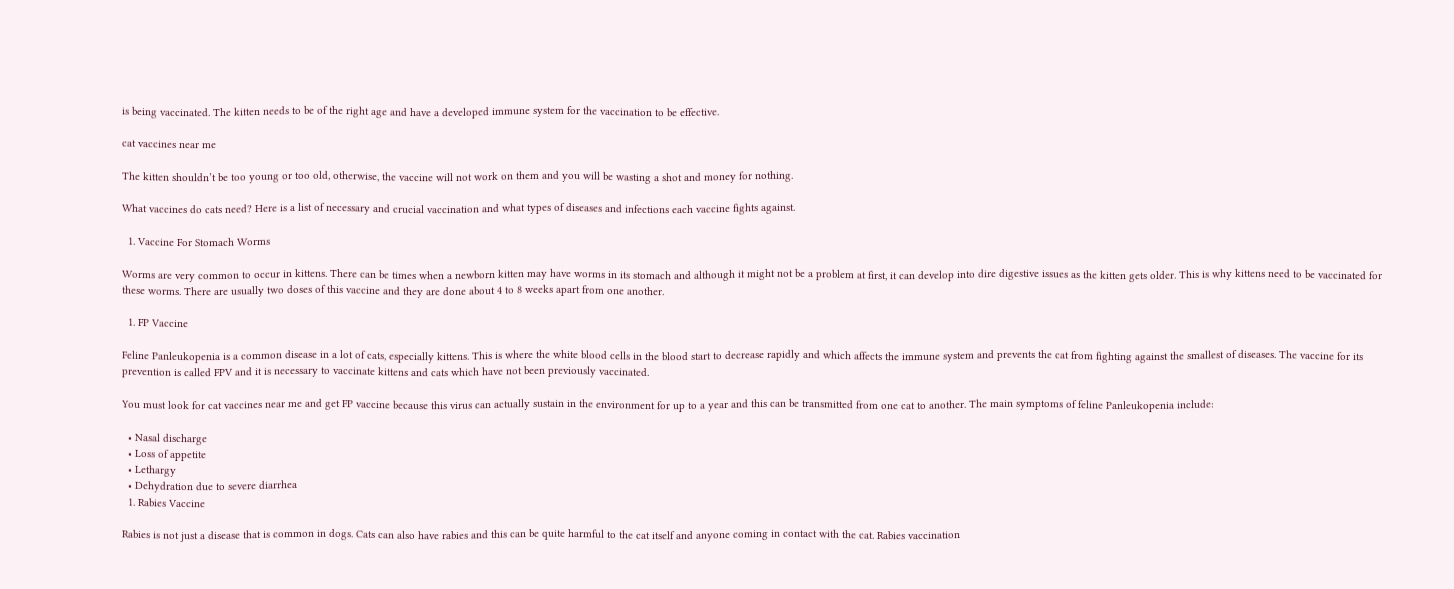is being vaccinated. The kitten needs to be of the right age and have a developed immune system for the vaccination to be effective.

cat vaccines near me

The kitten shouldn’t be too young or too old, otherwise, the vaccine will not work on them and you will be wasting a shot and money for nothing.

What vaccines do cats need? Here is a list of necessary and crucial vaccination and what types of diseases and infections each vaccine fights against.

  1. Vaccine For Stomach Worms

Worms are very common to occur in kittens. There can be times when a newborn kitten may have worms in its stomach and although it might not be a problem at first, it can develop into dire digestive issues as the kitten gets older. This is why kittens need to be vaccinated for these worms. There are usually two doses of this vaccine and they are done about 4 to 8 weeks apart from one another.

  1. FP Vaccine

Feline Panleukopenia is a common disease in a lot of cats, especially kittens. This is where the white blood cells in the blood start to decrease rapidly and which affects the immune system and prevents the cat from fighting against the smallest of diseases. The vaccine for its prevention is called FPV and it is necessary to vaccinate kittens and cats which have not been previously vaccinated.

You must look for cat vaccines near me and get FP vaccine because this virus can actually sustain in the environment for up to a year and this can be transmitted from one cat to another. The main symptoms of feline Panleukopenia include:

  • Nasal discharge
  • Loss of appetite
  • Lethargy
  • Dehydration due to severe diarrhea
  1. Rabies Vaccine

Rabies is not just a disease that is common in dogs. Cats can also have rabies and this can be quite harmful to the cat itself and anyone coming in contact with the cat. Rabies vaccination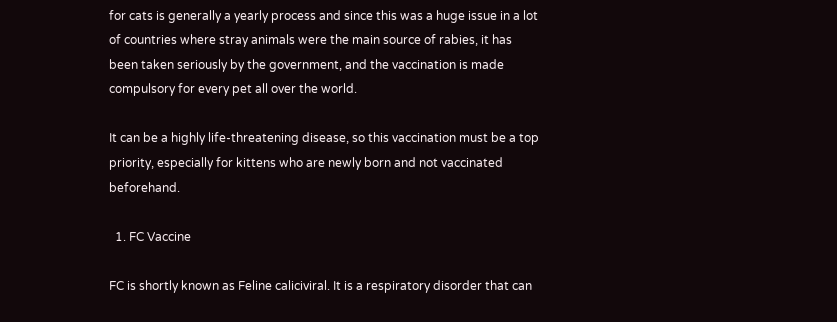for cats is generally a yearly process and since this was a huge issue in a lot of countries where stray animals were the main source of rabies, it has been taken seriously by the government, and the vaccination is made compulsory for every pet all over the world.

It can be a highly life-threatening disease, so this vaccination must be a top priority, especially for kittens who are newly born and not vaccinated beforehand.

  1. FC Vaccine

FC is shortly known as Feline caliciviral. It is a respiratory disorder that can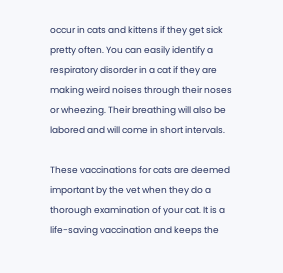occur in cats and kittens if they get sick pretty often. You can easily identify a respiratory disorder in a cat if they are making weird noises through their noses or wheezing. Their breathing will also be labored and will come in short intervals.

These vaccinations for cats are deemed important by the vet when they do a thorough examination of your cat. It is a life-saving vaccination and keeps the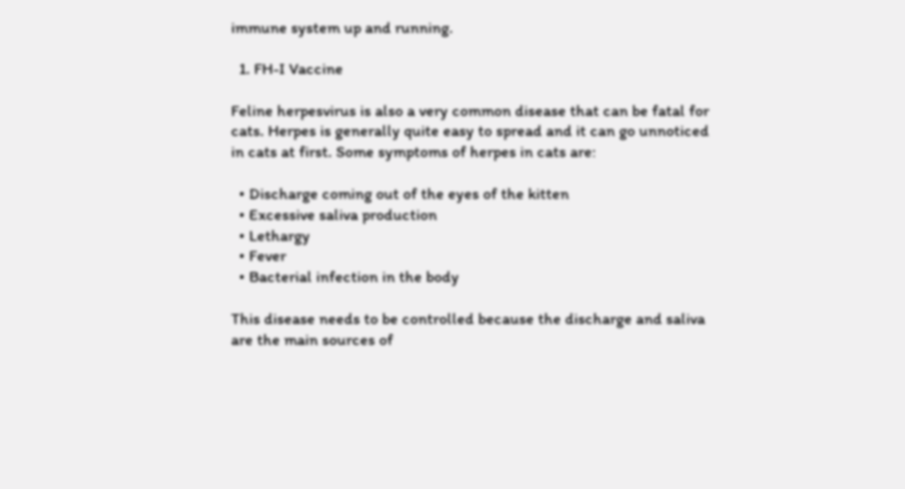immune system up and running.

  1. FH-I Vaccine

Feline herpesvirus is also a very common disease that can be fatal for cats. Herpes is generally quite easy to spread and it can go unnoticed in cats at first. Some symptoms of herpes in cats are:

  • Discharge coming out of the eyes of the kitten
  • Excessive saliva production
  • Lethargy
  • Fever
  • Bacterial infection in the body

This disease needs to be controlled because the discharge and saliva are the main sources of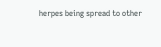herpes being spread to other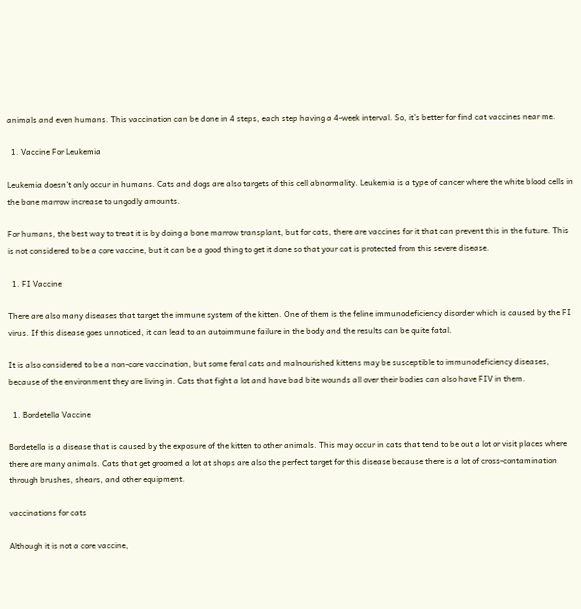animals and even humans. This vaccination can be done in 4 steps, each step having a 4-week interval. So, it’s better for find cat vaccines near me.

  1. Vaccine For Leukemia

Leukemia doesn’t only occur in humans. Cats and dogs are also targets of this cell abnormality. Leukemia is a type of cancer where the white blood cells in the bone marrow increase to ungodly amounts.

For humans, the best way to treat it is by doing a bone marrow transplant, but for cats, there are vaccines for it that can prevent this in the future. This is not considered to be a core vaccine, but it can be a good thing to get it done so that your cat is protected from this severe disease.

  1. FI Vaccine

There are also many diseases that target the immune system of the kitten. One of them is the feline immunodeficiency disorder which is caused by the FI virus. If this disease goes unnoticed, it can lead to an autoimmune failure in the body and the results can be quite fatal.

It is also considered to be a non-core vaccination, but some feral cats and malnourished kittens may be susceptible to immunodeficiency diseases, because of the environment they are living in. Cats that fight a lot and have bad bite wounds all over their bodies can also have FIV in them.

  1. Bordetella Vaccine

Bordetella is a disease that is caused by the exposure of the kitten to other animals. This may occur in cats that tend to be out a lot or visit places where there are many animals. Cats that get groomed a lot at shops are also the perfect target for this disease because there is a lot of cross-contamination through brushes, shears, and other equipment.

vaccinations for cats

Although it is not a core vaccine,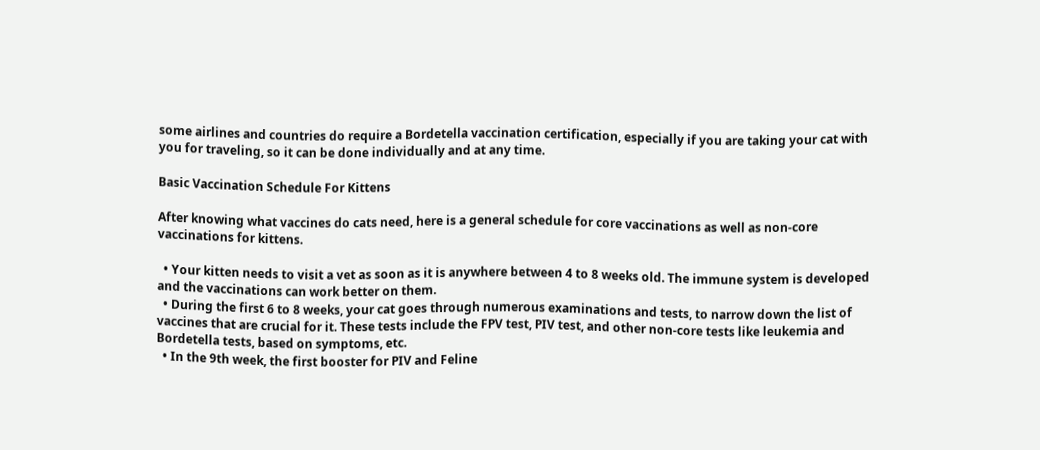some airlines and countries do require a Bordetella vaccination certification, especially if you are taking your cat with you for traveling, so it can be done individually and at any time.

Basic Vaccination Schedule For Kittens

After knowing what vaccines do cats need, here is a general schedule for core vaccinations as well as non-core vaccinations for kittens.

  • Your kitten needs to visit a vet as soon as it is anywhere between 4 to 8 weeks old. The immune system is developed and the vaccinations can work better on them.
  • During the first 6 to 8 weeks, your cat goes through numerous examinations and tests, to narrow down the list of vaccines that are crucial for it. These tests include the FPV test, PIV test, and other non-core tests like leukemia and Bordetella tests, based on symptoms, etc.
  • In the 9th week, the first booster for PIV and Feline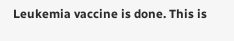Leukemia vaccine is done. This is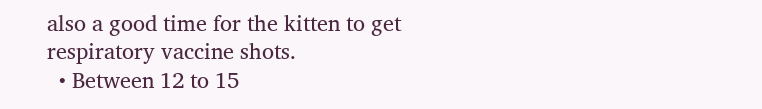also a good time for the kitten to get respiratory vaccine shots.
  • Between 12 to 15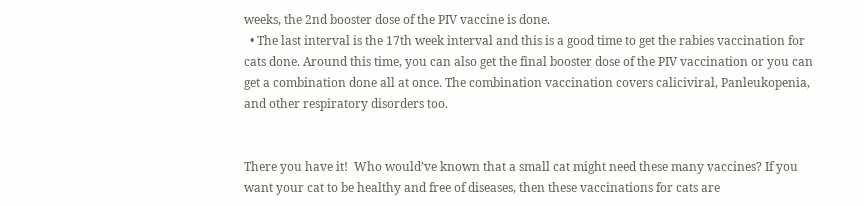weeks, the 2nd booster dose of the PIV vaccine is done.
  • The last interval is the 17th week interval and this is a good time to get the rabies vaccination for cats done. Around this time, you can also get the final booster dose of the PIV vaccination or you can get a combination done all at once. The combination vaccination covers caliciviral, Panleukopenia, and other respiratory disorders too.


There you have it!  Who would’ve known that a small cat might need these many vaccines? If you want your cat to be healthy and free of diseases, then these vaccinations for cats are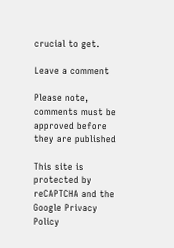crucial to get.

Leave a comment

Please note, comments must be approved before they are published

This site is protected by reCAPTCHA and the Google Privacy Policy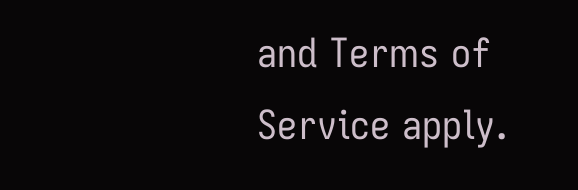and Terms of Service apply.